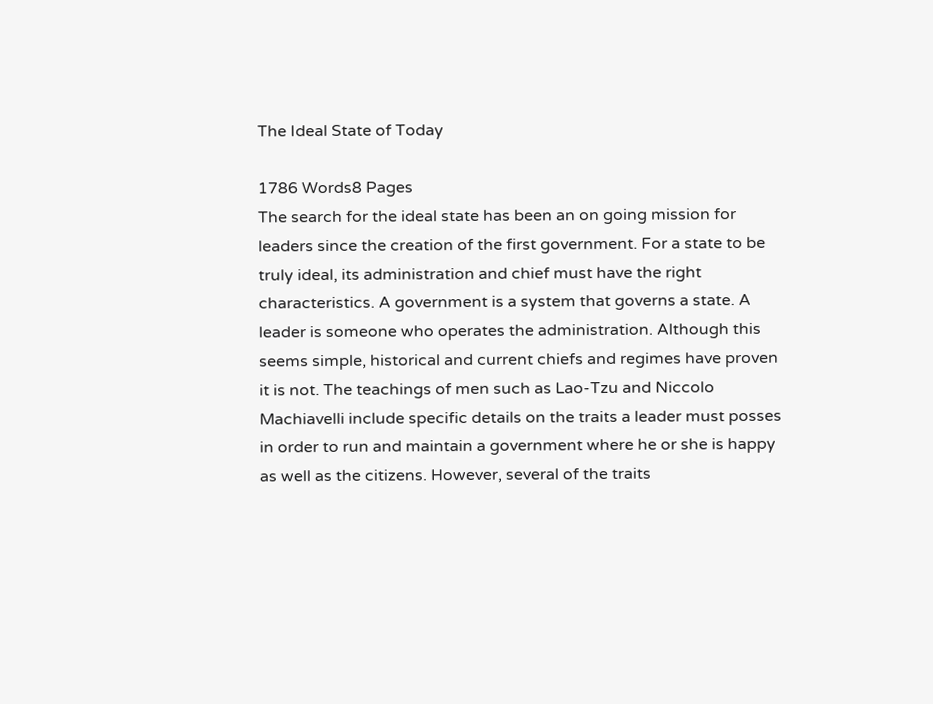The Ideal State of Today

1786 Words8 Pages
The search for the ideal state has been an on going mission for leaders since the creation of the first government. For a state to be truly ideal, its administration and chief must have the right characteristics. A government is a system that governs a state. A leader is someone who operates the administration. Although this seems simple, historical and current chiefs and regimes have proven it is not. The teachings of men such as Lao-Tzu and Niccolo Machiavelli include specific details on the traits a leader must posses in order to run and maintain a government where he or she is happy as well as the citizens. However, several of the traits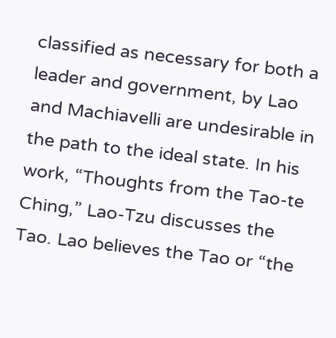classified as necessary for both a leader and government, by Lao and Machiavelli are undesirable in the path to the ideal state. In his work, “Thoughts from the Tao-te Ching,” Lao-Tzu discusses the Tao. Lao believes the Tao or “the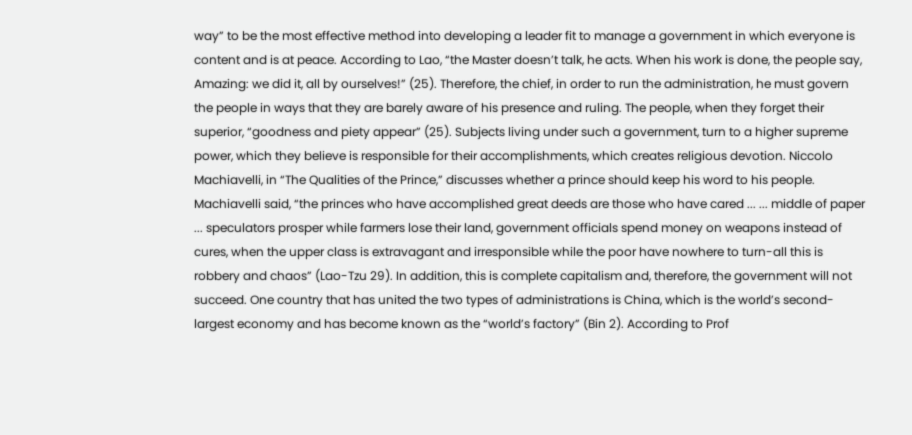way” to be the most effective method into developing a leader fit to manage a government in which everyone is content and is at peace. According to Lao, “the Master doesn’t talk, he acts. When his work is done, the people say, Amazing: we did it, all by ourselves!” (25). Therefore, the chief, in order to run the administration, he must govern the people in ways that they are barely aware of his presence and ruling. The people, when they forget their superior, “goodness and piety appear” (25). Subjects living under such a government, turn to a higher supreme power, which they believe is responsible for their accomplishments, which creates religious devotion. Niccolo Machiavelli, in “The Qualities of the Prince,” discusses whether a prince should keep his word to his people. Machiavelli said, “the princes who have accomplished great deeds are those who have cared ... ... middle of paper ... speculators prosper while farmers lose their land, government officials spend money on weapons instead of cures, when the upper class is extravagant and irresponsible while the poor have nowhere to turn-all this is robbery and chaos” (Lao-Tzu 29). In addition, this is complete capitalism and, therefore, the government will not succeed. One country that has united the two types of administrations is China, which is the world’s second-largest economy and has become known as the “world’s factory” (Bin 2). According to Prof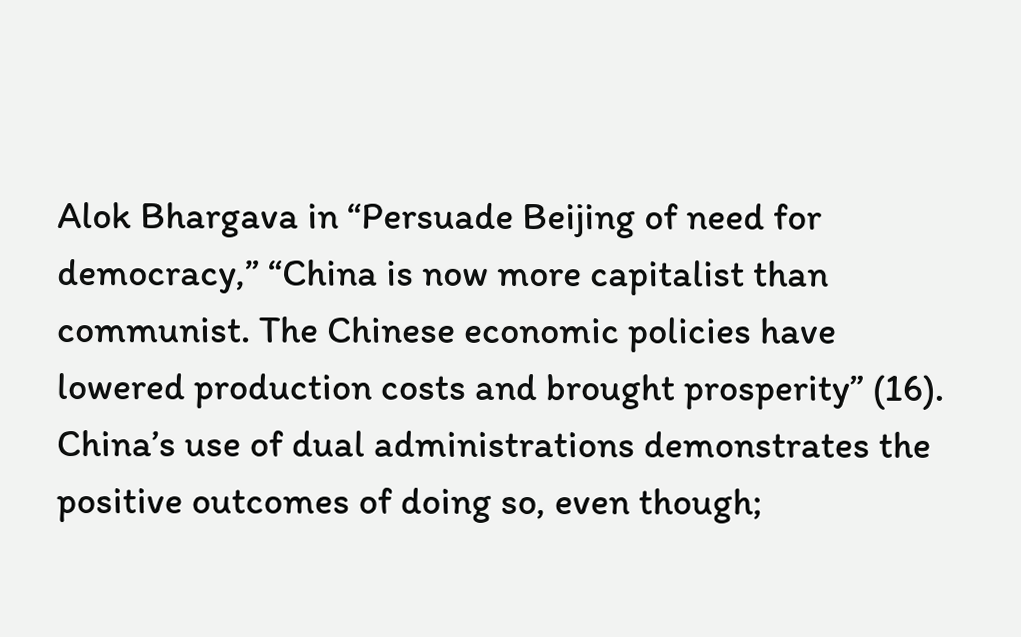Alok Bhargava in “Persuade Beijing of need for democracy,” “China is now more capitalist than communist. The Chinese economic policies have lowered production costs and brought prosperity” (16). China’s use of dual administrations demonstrates the positive outcomes of doing so, even though;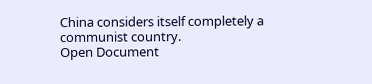China considers itself completely a communist country.
Open Document